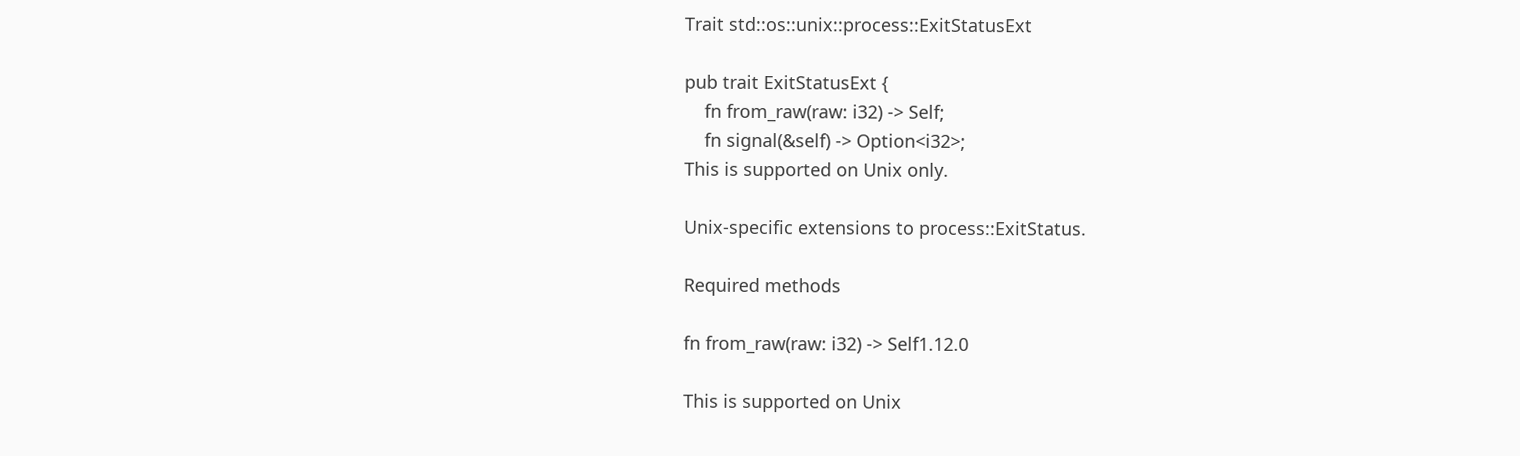Trait std::os::unix::process::ExitStatusExt

pub trait ExitStatusExt {
    fn from_raw(raw: i32) -> Self;
    fn signal(&self) -> Option<i32>;
This is supported on Unix only.

Unix-specific extensions to process::ExitStatus.

Required methods

fn from_raw(raw: i32) -> Self1.12.0

This is supported on Unix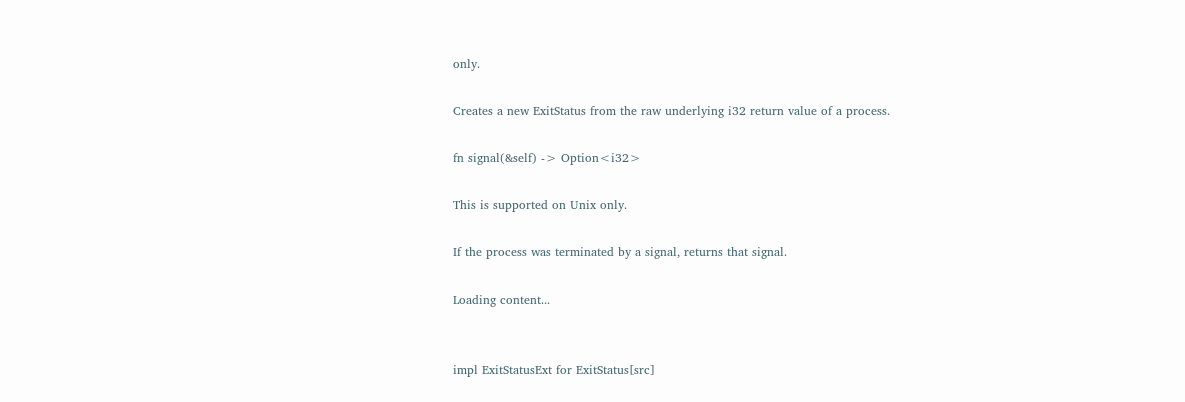only.

Creates a new ExitStatus from the raw underlying i32 return value of a process.

fn signal(&self) -> Option<i32>

This is supported on Unix only.

If the process was terminated by a signal, returns that signal.

Loading content...


impl ExitStatusExt for ExitStatus[src]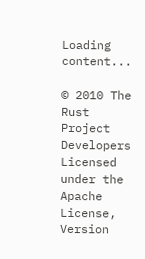Loading content...

© 2010 The Rust Project Developers
Licensed under the Apache License, Version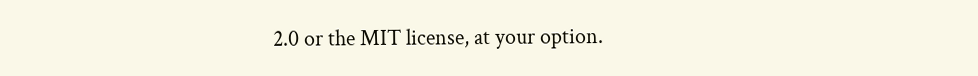2.0 or the MIT license, at your option.